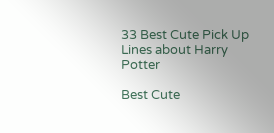33 Best Cute Pick Up Lines about Harry Potter

Best Cute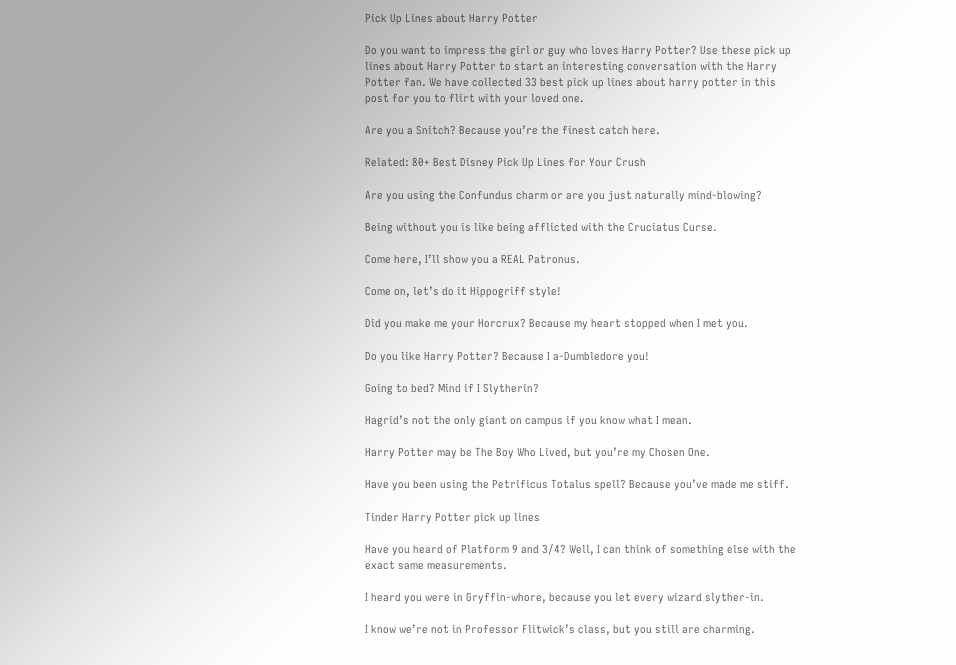Pick Up Lines about Harry Potter

Do you want to impress the girl or guy who loves Harry Potter? Use these pick up lines about Harry Potter to start an interesting conversation with the Harry Potter fan. We have collected 33 best pick up lines about harry potter in this post for you to flirt with your loved one.

Are you a Snitch? Because you’re the finest catch here.

Related: 80+ Best Disney Pick Up Lines for Your Crush

Are you using the Confundus charm or are you just naturally mind-blowing?

Being without you is like being afflicted with the Cruciatus Curse.

Come here, I’ll show you a REAL Patronus.

Come on, let’s do it Hippogriff style!

Did you make me your Horcrux? Because my heart stopped when I met you.

Do you like Harry Potter? Because I a-Dumbledore you!

Going to bed? Mind if I Slytherin?

Hagrid’s not the only giant on campus if you know what I mean.

Harry Potter may be The Boy Who Lived, but you’re my Chosen One.

Have you been using the Petrificus Totalus spell? Because you’ve made me stiff.

Tinder Harry Potter pick up lines

Have you heard of Platform 9 and 3/4? Well, I can think of something else with the exact same measurements.

I heard you were in Gryffin-whore, because you let every wizard slyther-in.

I know we’re not in Professor Flitwick’s class, but you still are charming.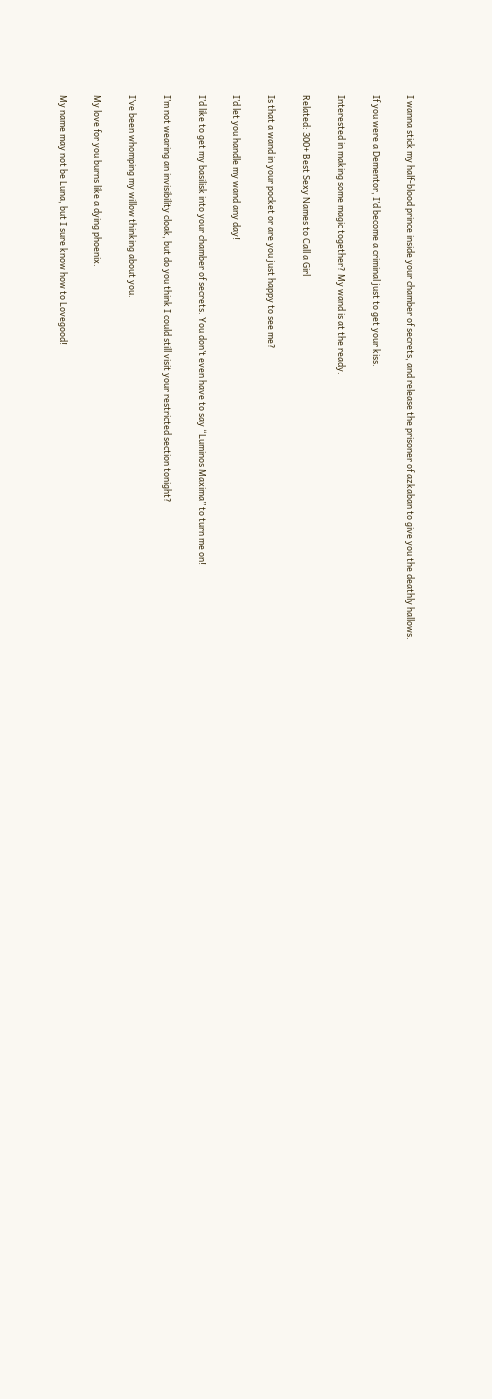I wanna stick my half-blood prince inside your chamber of secrets, and release the prisoner of azkaban to give you the deathly hallows.

If you were a Dementor, I’d become a criminal just to get your kiss.

Interested in making some magic together? My wand is at the ready.

Related: 300+ Best Sexy Names to Call a Girl

Is that a wand in your pocket or are you just happy to see me?

I’d let you handle my wand any day!

I’d like to get my basilisk into your chamber of secrets. You don’t even have to say “Luminos Maxima” to turn me on!

I’m not wearing an invisibility cloak, but do you think I could still visit your restricted section tonight?

I’ve been whomping my willow thinking about you.

My love for you burns like a dying phoenix.

My name may not be Luna, but I sure know how to Lovegood!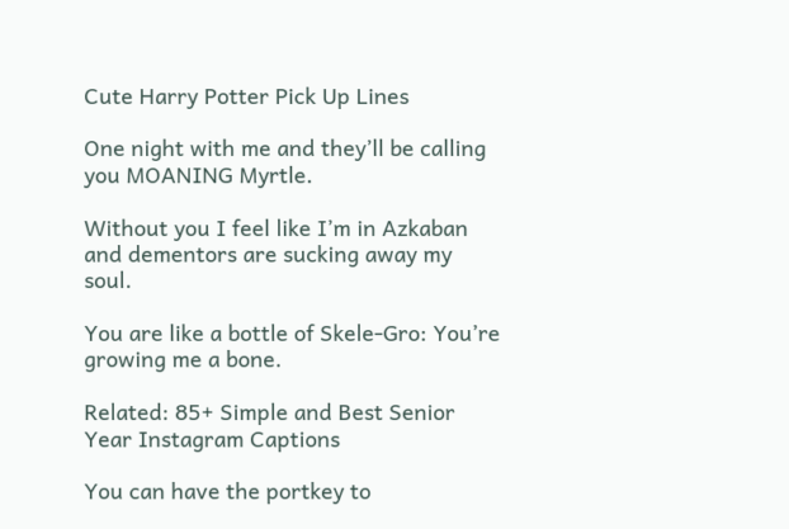Cute Harry Potter Pick Up Lines

One night with me and they’ll be calling you MOANING Myrtle.

Without you I feel like I’m in Azkaban and dementors are sucking away my soul.

You are like a bottle of Skele-Gro: You’re growing me a bone.

Related: 85+ Simple and Best Senior Year Instagram Captions

You can have the portkey to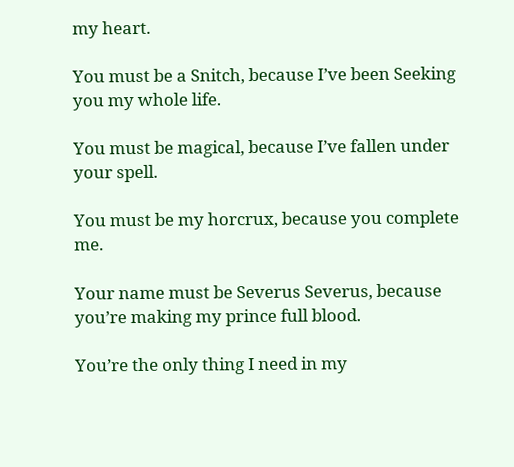my heart.

You must be a Snitch, because I’ve been Seeking you my whole life.

You must be magical, because I’ve fallen under your spell.

You must be my horcrux, because you complete me.

Your name must be Severus Severus, because you’re making my prince full blood.

You’re the only thing I need in my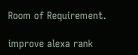Room of Requirement.

improve alexa rank